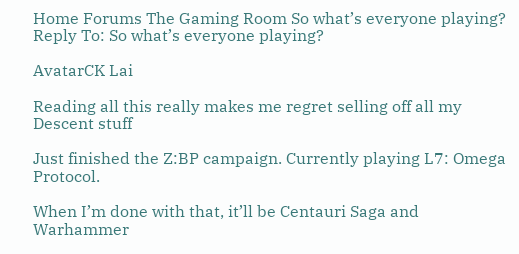Home Forums The Gaming Room So what’s everyone playing? Reply To: So what’s everyone playing?

AvatarCK Lai

Reading all this really makes me regret selling off all my Descent stuff

Just finished the Z:BP campaign. Currently playing L7: Omega Protocol.

When I’m done with that, it’ll be Centauri Saga and Warhammer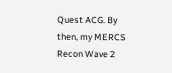Quest ACG. By then, my MERCS Recon Wave 2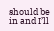should be in and I’ll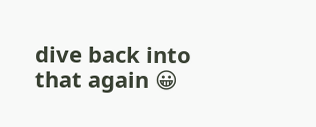dive back into that again 😀